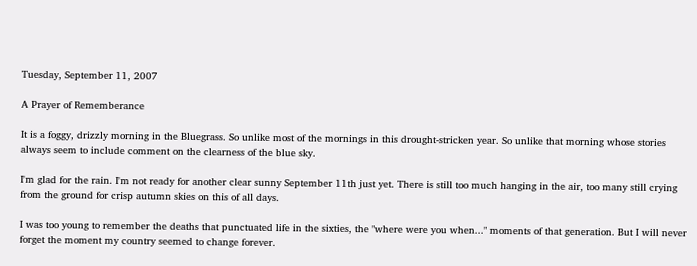Tuesday, September 11, 2007

A Prayer of Rememberance

It is a foggy, drizzly morning in the Bluegrass. So unlike most of the mornings in this drought-stricken year. So unlike that morning whose stories always seem to include comment on the clearness of the blue sky.

I'm glad for the rain. I'm not ready for another clear sunny September 11th just yet. There is still too much hanging in the air, too many still crying from the ground for crisp autumn skies on this of all days.

I was too young to remember the deaths that punctuated life in the sixties, the "where were you when..." moments of that generation. But I will never forget the moment my country seemed to change forever.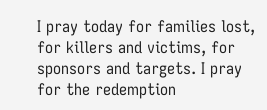I pray today for families lost, for killers and victims, for sponsors and targets. I pray for the redemption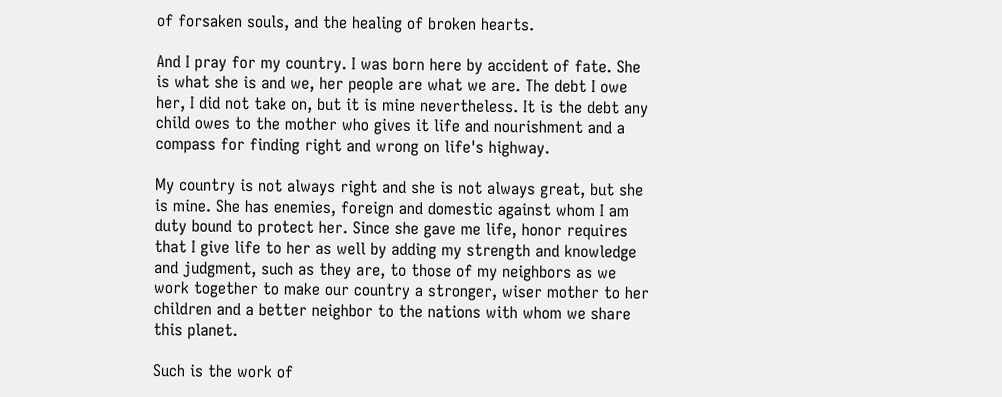of forsaken souls, and the healing of broken hearts.

And I pray for my country. I was born here by accident of fate. She is what she is and we, her people are what we are. The debt I owe her, I did not take on, but it is mine nevertheless. It is the debt any child owes to the mother who gives it life and nourishment and a compass for finding right and wrong on life's highway.

My country is not always right and she is not always great, but she is mine. She has enemies, foreign and domestic against whom I am duty bound to protect her. Since she gave me life, honor requires that I give life to her as well by adding my strength and knowledge and judgment, such as they are, to those of my neighbors as we work together to make our country a stronger, wiser mother to her children and a better neighbor to the nations with whom we share this planet.

Such is the work of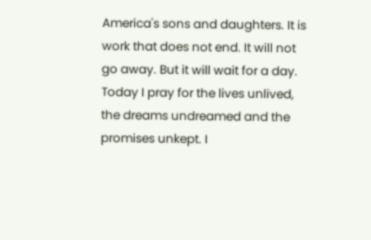America's sons and daughters. It is work that does not end. It will not go away. But it will wait for a day. Today I pray for the lives unlived, the dreams undreamed and the promises unkept. I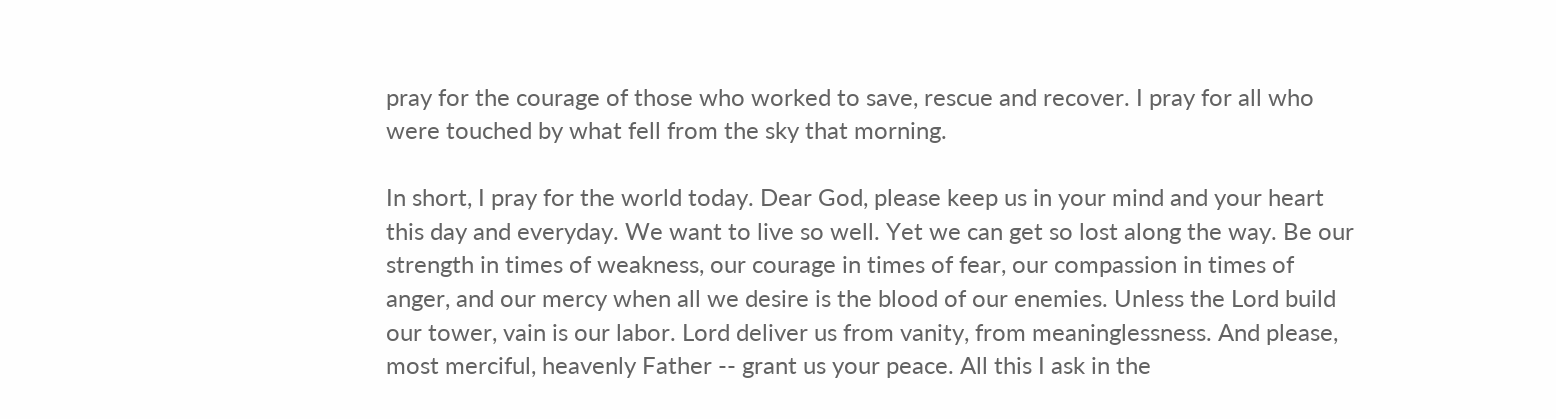pray for the courage of those who worked to save, rescue and recover. I pray for all who were touched by what fell from the sky that morning.

In short, I pray for the world today. Dear God, please keep us in your mind and your heart this day and everyday. We want to live so well. Yet we can get so lost along the way. Be our strength in times of weakness, our courage in times of fear, our compassion in times of anger, and our mercy when all we desire is the blood of our enemies. Unless the Lord build our tower, vain is our labor. Lord deliver us from vanity, from meaninglessness. And please, most merciful, heavenly Father -- grant us your peace. All this I ask in the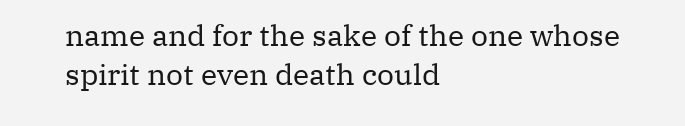name and for the sake of the one whose spirit not even death could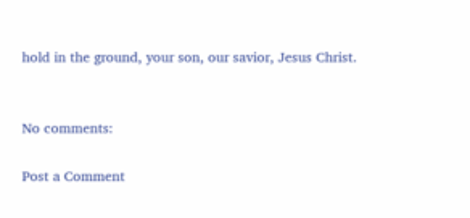hold in the ground, your son, our savior, Jesus Christ.


No comments:

Post a Comment